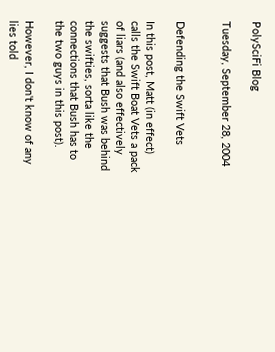PolySciFi Blog

Tuesday, September 28, 2004


Defending the Swift Vets

In this post, Matt (in effect) calls the Swift Boat Vets a pack of liars (and also effectively suggests that Bush was behind the swifties, sorta like the connections that Bush has to the two guys in this post).

However, I don't know of any lies told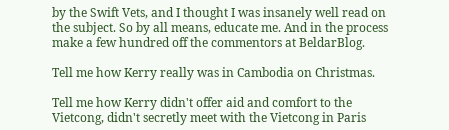by the Swift Vets, and I thought I was insanely well read on the subject. So by all means, educate me. And in the process make a few hundred off the commentors at BeldarBlog.

Tell me how Kerry really was in Cambodia on Christmas.

Tell me how Kerry didn't offer aid and comfort to the Vietcong, didn't secretly meet with the Vietcong in Paris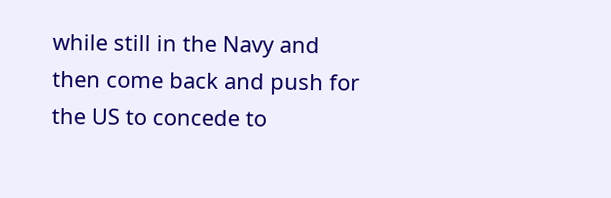while still in the Navy and then come back and push for the US to concede to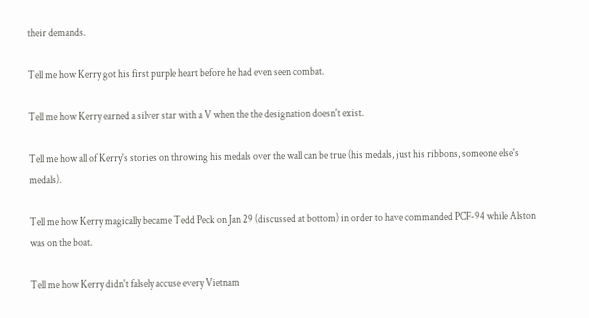their demands.

Tell me how Kerry got his first purple heart before he had even seen combat.

Tell me how Kerry earned a silver star with a V when the the designation doesn't exist.

Tell me how all of Kerry's stories on throwing his medals over the wall can be true (his medals, just his ribbons, someone else's medals).

Tell me how Kerry magically became Tedd Peck on Jan 29 (discussed at bottom) in order to have commanded PCF-94 while Alston was on the boat.

Tell me how Kerry didn't falsely accuse every Vietnam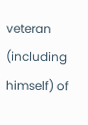veteran (including himself) of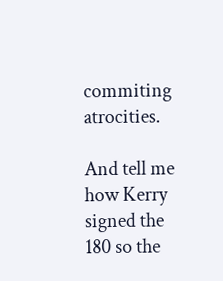commiting atrocities.

And tell me how Kerry signed the 180 so the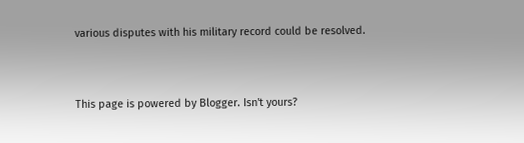various disputes with his military record could be resolved.


This page is powered by Blogger. Isn't yours?